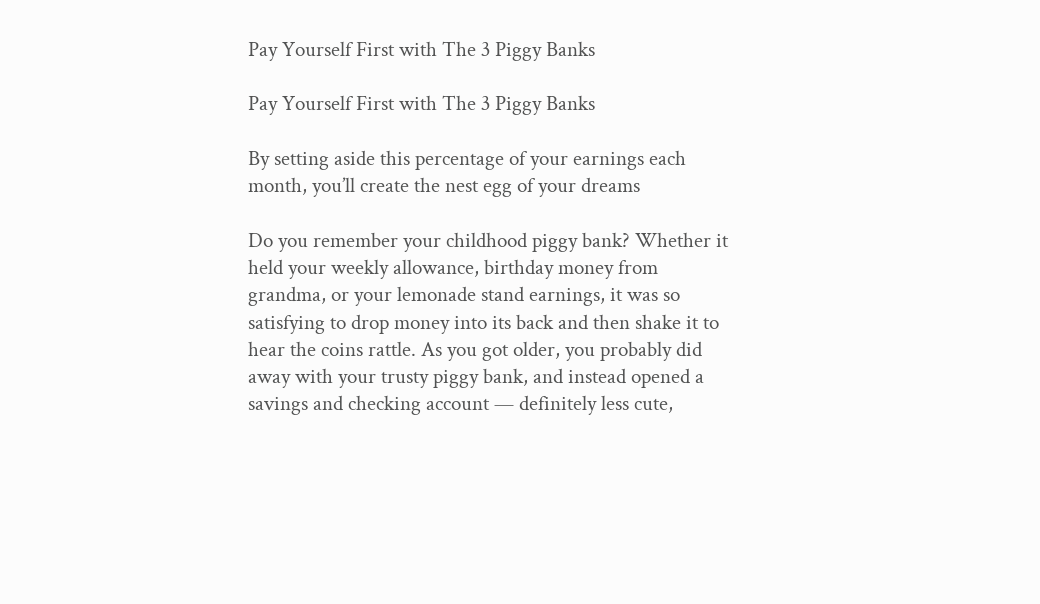Pay Yourself First with The 3 Piggy Banks

Pay Yourself First with The 3 Piggy Banks

By setting aside this percentage of your earnings each month, you’ll create the nest egg of your dreams

Do you remember your childhood piggy bank? Whether it held your weekly allowance, birthday money from grandma, or your lemonade stand earnings, it was so satisfying to drop money into its back and then shake it to hear the coins rattle. As you got older, you probably did away with your trusty piggy bank, and instead opened a savings and checking account — definitely less cute,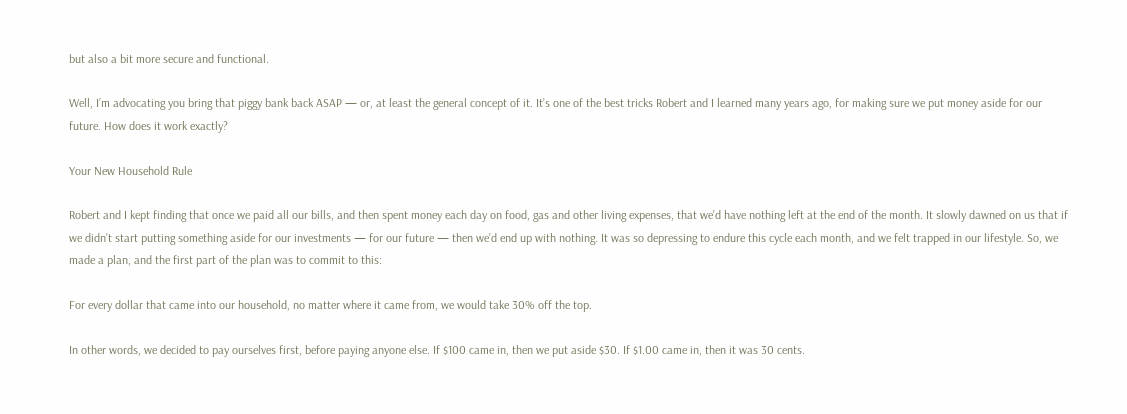but also a bit more secure and functional.

Well, I’m advocating you bring that piggy bank back ASAP — or, at least the general concept of it. It’s one of the best tricks Robert and I learned many years ago, for making sure we put money aside for our future. How does it work exactly?

Your New Household Rule

Robert and I kept finding that once we paid all our bills, and then spent money each day on food, gas and other living expenses, that we’d have nothing left at the end of the month. It slowly dawned on us that if we didn’t start putting something aside for our investments — for our future — then we’d end up with nothing. It was so depressing to endure this cycle each month, and we felt trapped in our lifestyle. So, we made a plan, and the first part of the plan was to commit to this:

For every dollar that came into our household, no matter where it came from, we would take 30% off the top.

In other words, we decided to pay ourselves first, before paying anyone else. If $100 came in, then we put aside $30. If $1.00 came in, then it was 30 cents.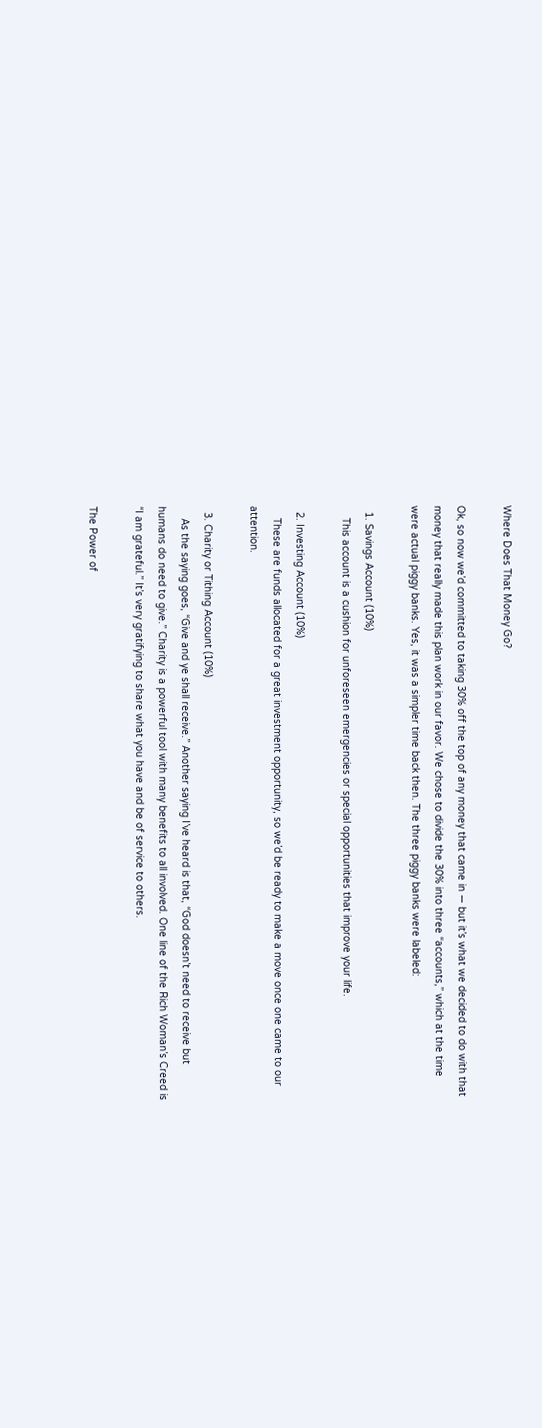Where Does That Money Go?

Ok, so now we’d committed to taking 30% off the top of any money that came in — but it’s what we decided to do with that money that really made this plan work in our favor. We chose to divide the 30% into three “accounts,” which at the time were actual piggy banks. Yes, it was a simpler time back then. The three piggy banks were labeled:

  1. Savings Account (10%)
    This account is a cushion for unforeseen emergencies or special opportunities that improve your life.

  2. Investing Account (10%)
    These are funds allocated for a great investment opportunity, so we’d be ready to make a move once one came to our attention.

  3. Charity or Tithing Account (10%)
    As the saying goes, “Give and ye shall receive.” Another saying I’ve heard is that, “God doesn’t need to receive but humans do need to give.” Charity is a powerful tool with many benefits to all involved. One line of the Rich Woman’s Creed is “I am grateful.” It’s very gratifying to share what you have and be of service to others.

The Power of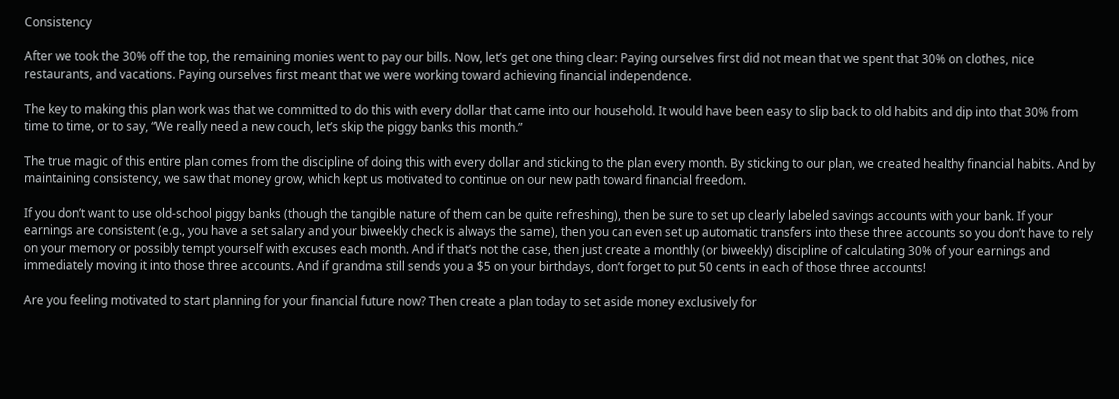Consistency

After we took the 30% off the top, the remaining monies went to pay our bills. Now, let’s get one thing clear: Paying ourselves first did not mean that we spent that 30% on clothes, nice restaurants, and vacations. Paying ourselves first meant that we were working toward achieving financial independence.

The key to making this plan work was that we committed to do this with every dollar that came into our household. It would have been easy to slip back to old habits and dip into that 30% from time to time, or to say, “We really need a new couch, let’s skip the piggy banks this month.”

The true magic of this entire plan comes from the discipline of doing this with every dollar and sticking to the plan every month. By sticking to our plan, we created healthy financial habits. And by maintaining consistency, we saw that money grow, which kept us motivated to continue on our new path toward financial freedom.

If you don’t want to use old-school piggy banks (though the tangible nature of them can be quite refreshing), then be sure to set up clearly labeled savings accounts with your bank. If your earnings are consistent (e.g., you have a set salary and your biweekly check is always the same), then you can even set up automatic transfers into these three accounts so you don’t have to rely on your memory or possibly tempt yourself with excuses each month. And if that’s not the case, then just create a monthly (or biweekly) discipline of calculating 30% of your earnings and immediately moving it into those three accounts. And if grandma still sends you a $5 on your birthdays, don’t forget to put 50 cents in each of those three accounts!

Are you feeling motivated to start planning for your financial future now? Then create a plan today to set aside money exclusively for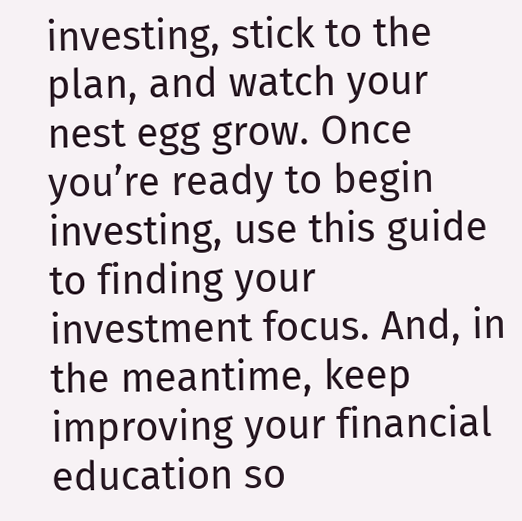investing, stick to the plan, and watch your nest egg grow. Once you’re ready to begin investing, use this guide to finding your investment focus. And, in the meantime, keep improving your financial education so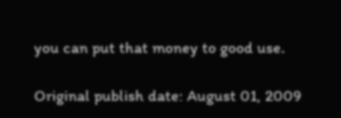you can put that money to good use.

Original publish date: August 01, 2009